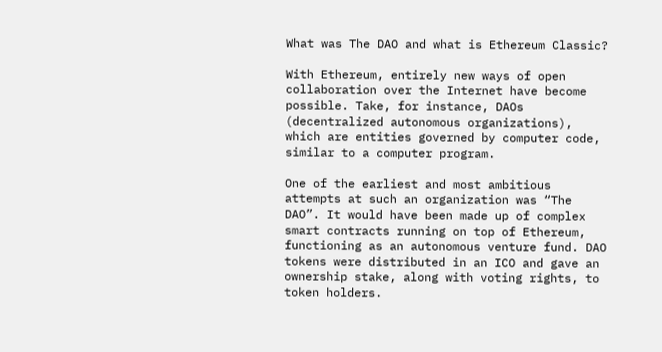What was The DAO and what is Ethereum Classic?

With Ethereum, entirely new ways of open collaboration over the Internet have become possible. Take, for instance, DAOs (decentralized autonomous organizations), which are entities governed by computer code, similar to a computer program.

One of the earliest and most ambitious attempts at such an organization was “The DAO”. It would have been made up of complex smart contracts running on top of Ethereum, functioning as an autonomous venture fund. DAO tokens were distributed in an ICO and gave an ownership stake, along with voting rights, to token holders.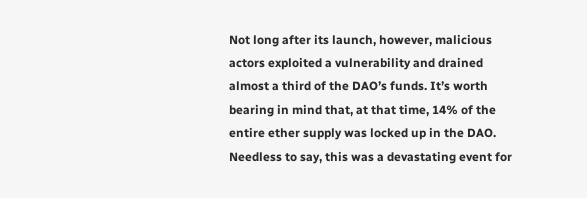Not long after its launch, however, malicious actors exploited a vulnerability and drained almost a third of the DAO’s funds. It’s worth bearing in mind that, at that time, 14% of the entire ether supply was locked up in the DAO. Needless to say, this was a devastating event for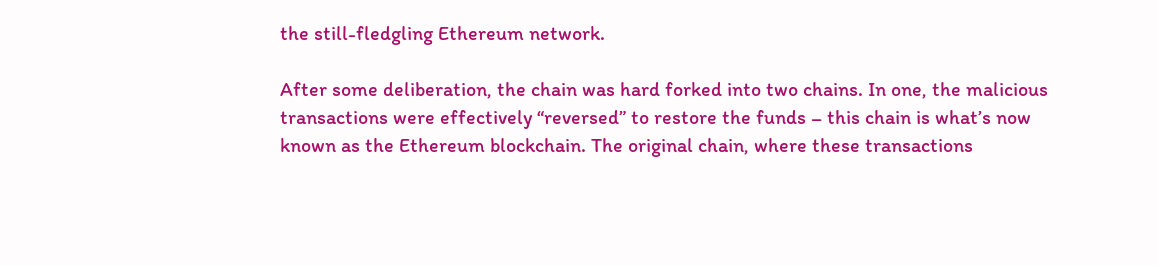the still-fledgling Ethereum network.

After some deliberation, the chain was hard forked into two chains. In one, the malicious transactions were effectively “reversed” to restore the funds – this chain is what’s now known as the Ethereum blockchain. The original chain, where these transactions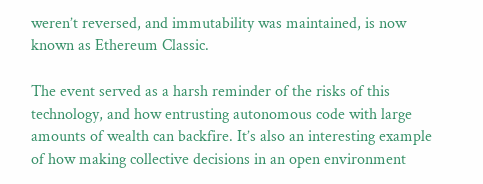weren’t reversed, and immutability was maintained, is now known as Ethereum Classic.

The event served as a harsh reminder of the risks of this technology, and how entrusting autonomous code with large amounts of wealth can backfire. It’s also an interesting example of how making collective decisions in an open environment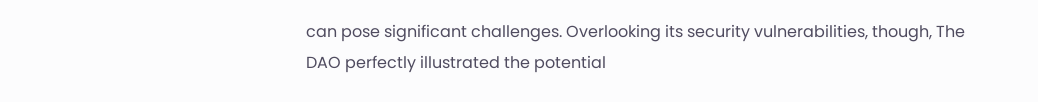can pose significant challenges. Overlooking its security vulnerabilities, though, The DAO perfectly illustrated the potential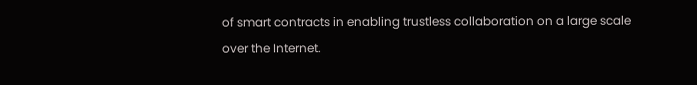of smart contracts in enabling trustless collaboration on a large scale over the Internet.